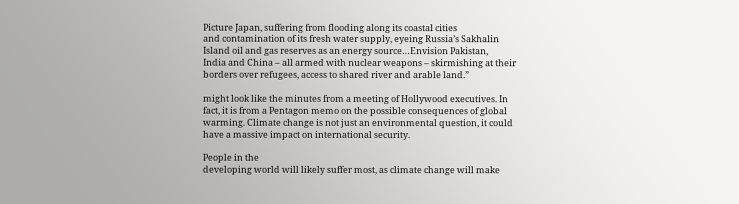Picture Japan, suffering from flooding along its coastal cities
and contamination of its fresh water supply, eyeing Russia’s Sakhalin
Island oil and gas reserves as an energy source…Envision Pakistan,
India and China – all armed with nuclear weapons – skirmishing at their
borders over refugees, access to shared river and arable land.”

might look like the minutes from a meeting of Hollywood executives. In
fact, it is from a Pentagon memo on the possible consequences of global
warming. Climate change is not just an environmental question, it could
have a massive impact on international security.

People in the
developing world will likely suffer most, as climate change will make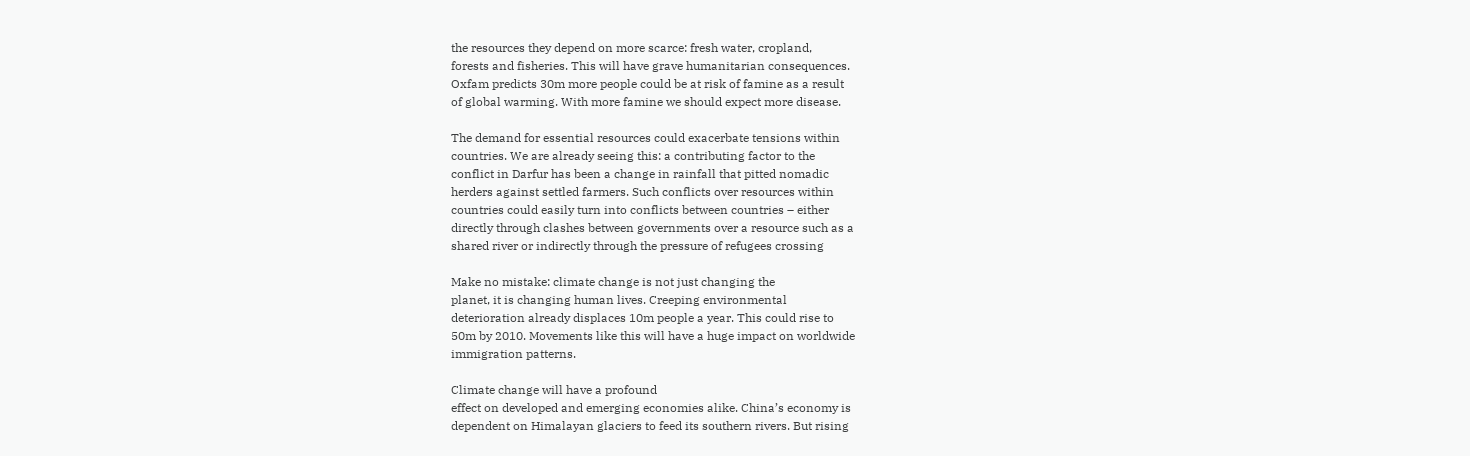the resources they depend on more scarce: fresh water, cropland,
forests and fisheries. This will have grave humanitarian consequences.
Oxfam predicts 30m more people could be at risk of famine as a result
of global warming. With more famine we should expect more disease.

The demand for essential resources could exacerbate tensions within
countries. We are already seeing this: a contributing factor to the
conflict in Darfur has been a change in rainfall that pitted nomadic
herders against settled farmers. Such conflicts over resources within
countries could easily turn into conflicts between countries – either
directly through clashes between governments over a resource such as a
shared river or indirectly through the pressure of refugees crossing

Make no mistake: climate change is not just changing the
planet, it is changing human lives. Creeping environmental
deterioration already displaces 10m people a year. This could rise to
50m by 2010. Movements like this will have a huge impact on worldwide
immigration patterns.

Climate change will have a profound
effect on developed and emerging economies alike. China’s economy is
dependent on Himalayan glaciers to feed its southern rivers. But rising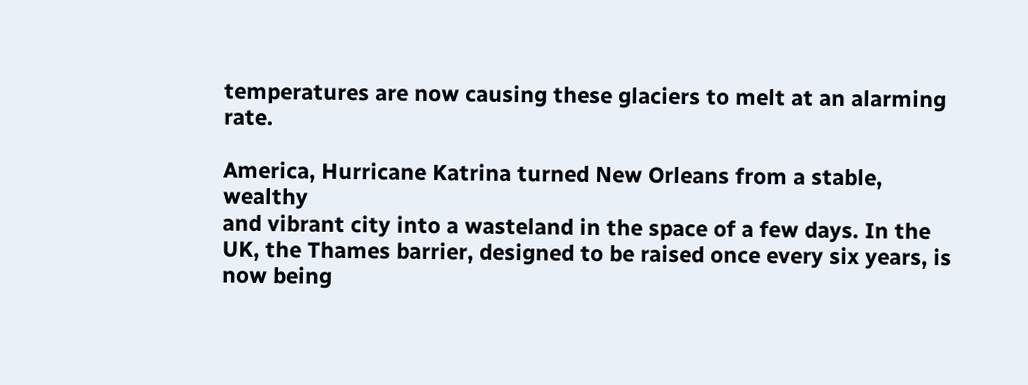temperatures are now causing these glaciers to melt at an alarming rate.

America, Hurricane Katrina turned New Orleans from a stable, wealthy
and vibrant city into a wasteland in the space of a few days. In the
UK, the Thames barrier, designed to be raised once every six years, is
now being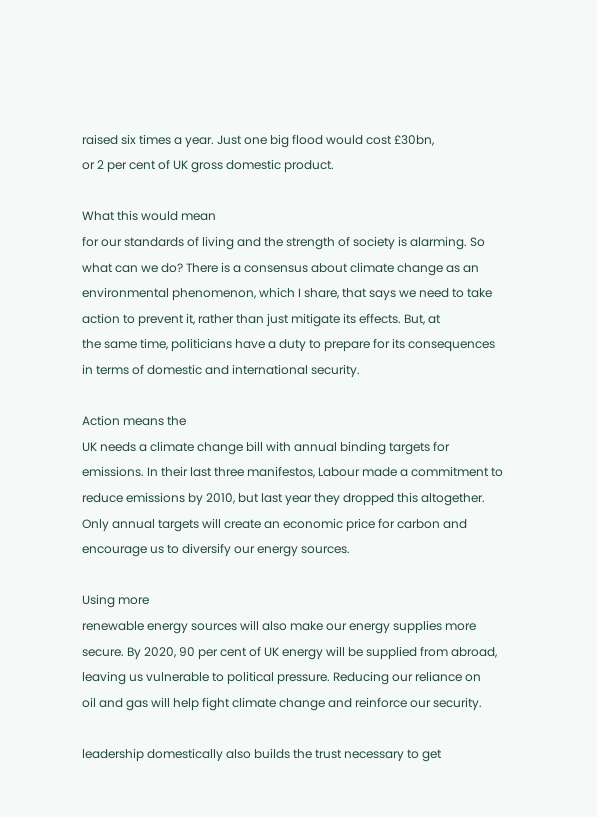raised six times a year. Just one big flood would cost £30bn,
or 2 per cent of UK gross domestic product.

What this would mean
for our standards of living and the strength of society is alarming. So
what can we do? There is a consensus about climate change as an
environmental phenomenon, which I share, that says we need to take
action to prevent it, rather than just mitigate its effects. But, at
the same time, politicians have a duty to prepare for its consequences
in terms of domestic and international security.

Action means the
UK needs a climate change bill with annual binding targets for
emissions. In their last three manifestos, Labour made a commitment to
reduce emissions by 2010, but last year they dropped this altogether.
Only annual targets will create an economic price for carbon and
encourage us to diversify our energy sources.

Using more
renewable energy sources will also make our energy supplies more
secure. By 2020, 90 per cent of UK energy will be supplied from abroad,
leaving us vulnerable to political pressure. Reducing our reliance on
oil and gas will help fight climate change and reinforce our security.

leadership domestically also builds the trust necessary to get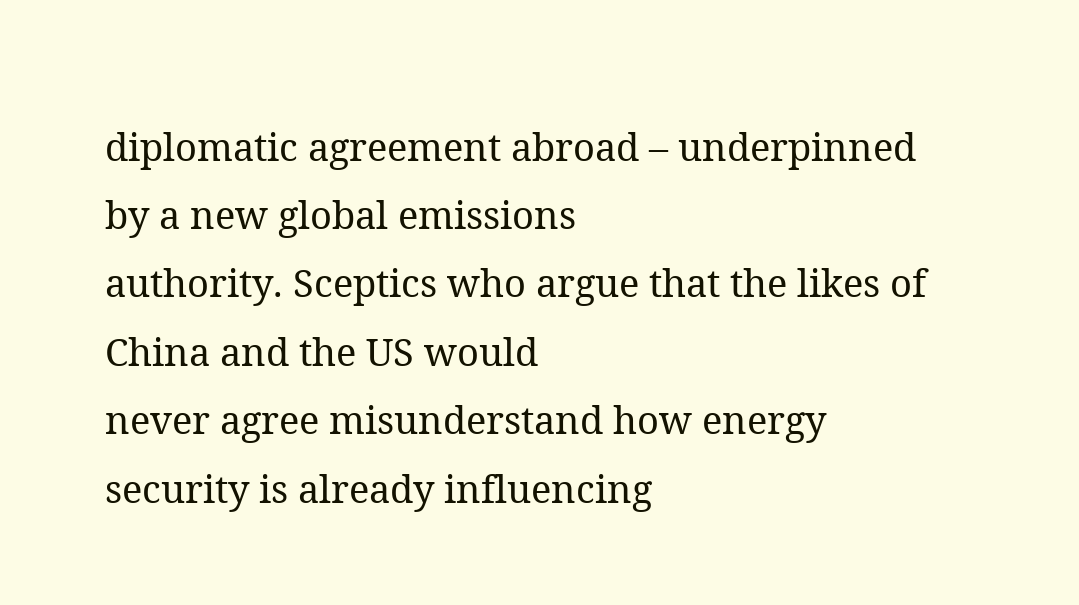diplomatic agreement abroad – underpinned by a new global emissions
authority. Sceptics who argue that the likes of China and the US would
never agree misunderstand how energy security is already influencing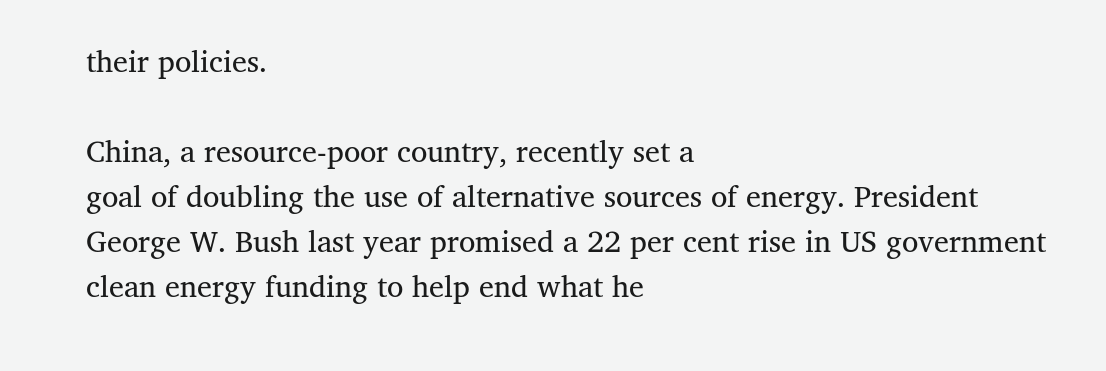their policies.

China, a resource-poor country, recently set a
goal of doubling the use of alternative sources of energy. President
George W. Bush last year promised a 22 per cent rise in US government
clean energy funding to help end what he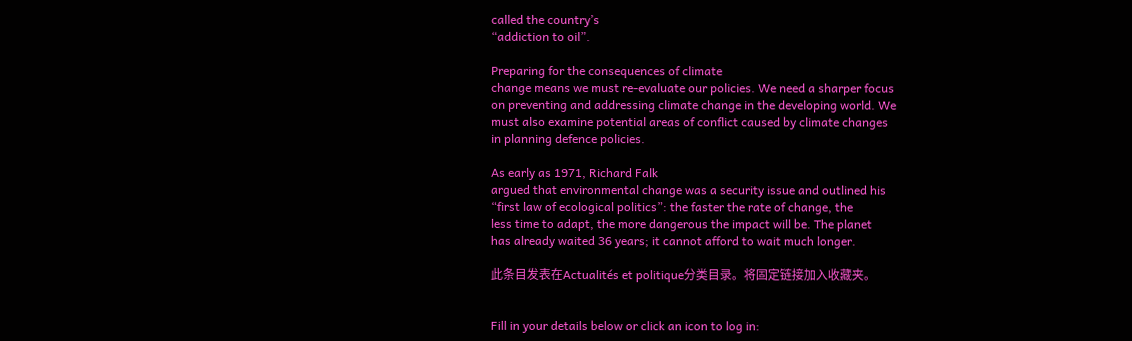called the country’s
“addiction to oil”.

Preparing for the consequences of climate
change means we must re-evaluate our policies. We need a sharper focus
on preventing and addressing climate change in the developing world. We
must also examine potential areas of conflict caused by climate changes
in planning defence policies.

As early as 1971, Richard Falk
argued that environmental change was a security issue and outlined his
“first law of ecological politics”: the faster the rate of change, the
less time to adapt, the more dangerous the impact will be. The planet
has already waited 36 years; it cannot afford to wait much longer.

此条目发表在Actualités et politique分类目录。将固定链接加入收藏夹。


Fill in your details below or click an icon to log in: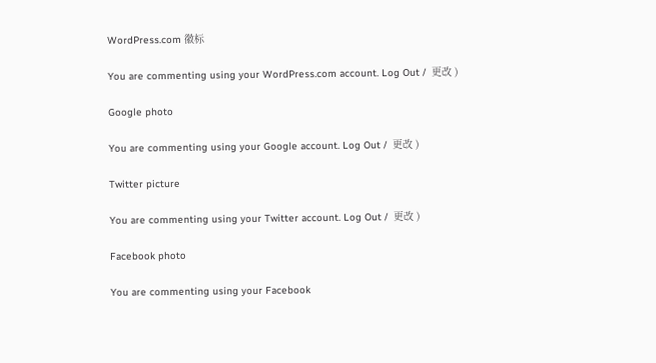WordPress.com 徽标

You are commenting using your WordPress.com account. Log Out /  更改 )

Google photo

You are commenting using your Google account. Log Out /  更改 )

Twitter picture

You are commenting using your Twitter account. Log Out /  更改 )

Facebook photo

You are commenting using your Facebook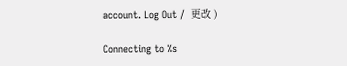account. Log Out /  更改 )

Connecting to %s